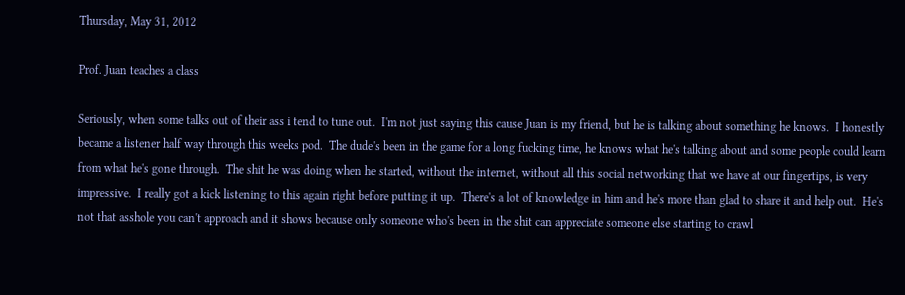Thursday, May 31, 2012

Prof. Juan teaches a class

Seriously, when some talks out of their ass i tend to tune out.  I'm not just saying this cause Juan is my friend, but he is talking about something he knows.  I honestly became a listener half way through this weeks pod.  The dude's been in the game for a long fucking time, he knows what he's talking about and some people could learn from what he's gone through.  The shit he was doing when he started, without the internet, without all this social networking that we have at our fingertips, is very impressive.  I really got a kick listening to this again right before putting it up.  There's a lot of knowledge in him and he's more than glad to share it and help out.  He's not that asshole you can't approach and it shows because only someone who's been in the shit can appreciate someone else starting to crawl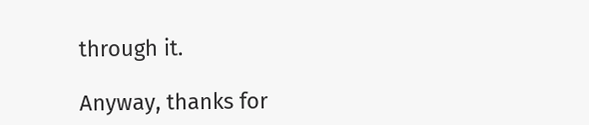through it.

Anyway, thanks for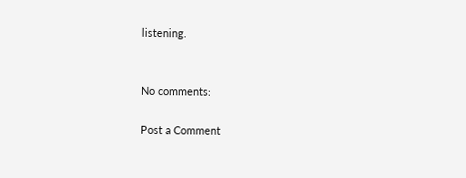listening.


No comments:

Post a Comment